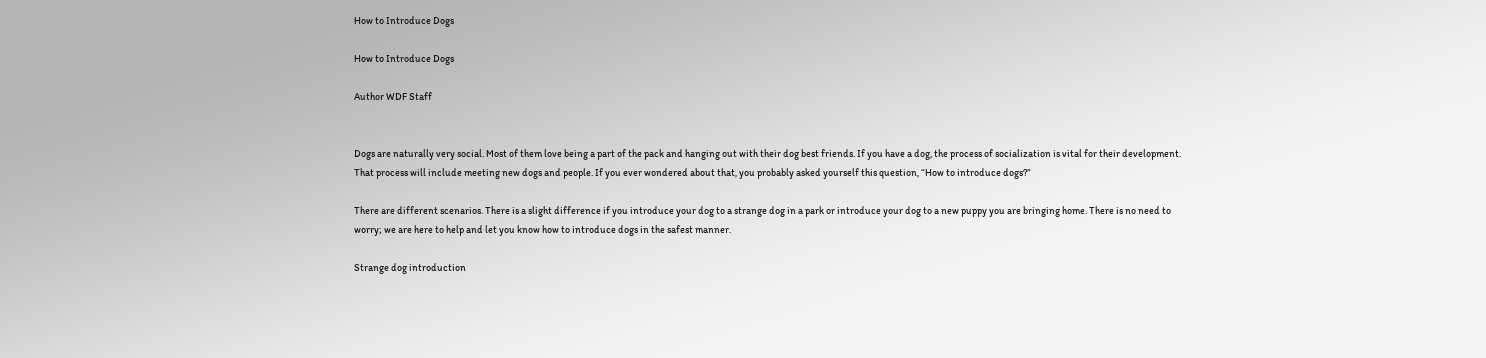How to Introduce Dogs

How to Introduce Dogs

Author WDF Staff


Dogs are naturally very social. Most of them love being a part of the pack and hanging out with their dog best friends. If you have a dog, the process of socialization is vital for their development. That process will include meeting new dogs and people. If you ever wondered about that, you probably asked yourself this question, “How to introduce dogs?”

There are different scenarios. There is a slight difference if you introduce your dog to a strange dog in a park or introduce your dog to a new puppy you are bringing home. There is no need to worry; we are here to help and let you know how to introduce dogs in the safest manner.

Strange dog introduction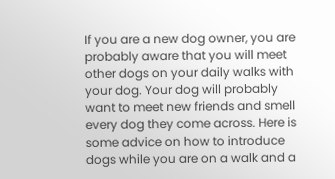If you are a new dog owner, you are probably aware that you will meet other dogs on your daily walks with your dog. Your dog will probably want to meet new friends and smell every dog they come across. Here is some advice on how to introduce dogs while you are on a walk and a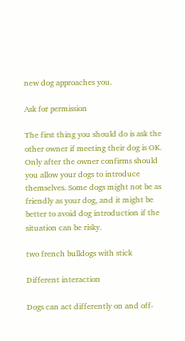new dog approaches you.

Ask for permission

The first thing you should do is ask the other owner if meeting their dog is OK. Only after the owner confirms should you allow your dogs to introduce themselves. Some dogs might not be as friendly as your dog, and it might be better to avoid dog introduction if the situation can be risky.

two french bulldogs with stick

Different interaction

Dogs can act differently on and off-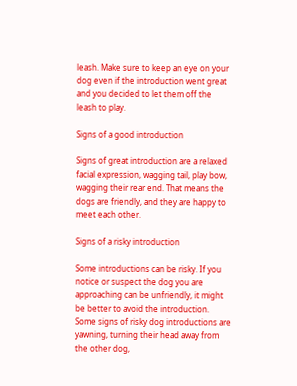leash. Make sure to keep an eye on your dog even if the introduction went great and you decided to let them off the leash to play.

Signs of a good introduction

Signs of great introduction are a relaxed facial expression, wagging tail, play bow, wagging their rear end. That means the dogs are friendly, and they are happy to meet each other.

Signs of a risky introduction

Some introductions can be risky. If you notice or suspect the dog you are approaching can be unfriendly, it might be better to avoid the introduction. Some signs of risky dog introductions are yawning, turning their head away from the other dog,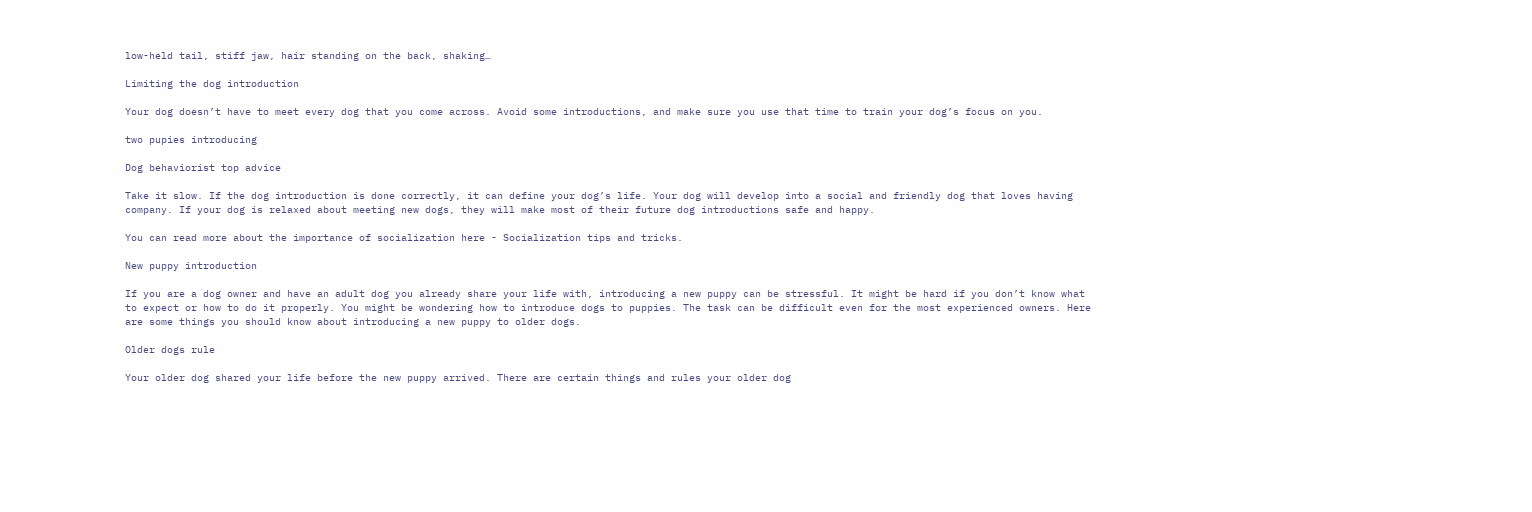low-held tail, stiff jaw, hair standing on the back, shaking…

Limiting the dog introduction

Your dog doesn’t have to meet every dog that you come across. Avoid some introductions, and make sure you use that time to train your dog’s focus on you.

two pupies introducing

Dog behaviorist top advice

Take it slow. If the dog introduction is done correctly, it can define your dog’s life. Your dog will develop into a social and friendly dog that loves having company. If your dog is relaxed about meeting new dogs, they will make most of their future dog introductions safe and happy.

You can read more about the importance of socialization here - Socialization tips and tricks.

New puppy introduction

If you are a dog owner and have an adult dog you already share your life with, introducing a new puppy can be stressful. It might be hard if you don’t know what to expect or how to do it properly. You might be wondering how to introduce dogs to puppies. The task can be difficult even for the most experienced owners. Here are some things you should know about introducing a new puppy to older dogs.

Older dogs rule

Your older dog shared your life before the new puppy arrived. There are certain things and rules your older dog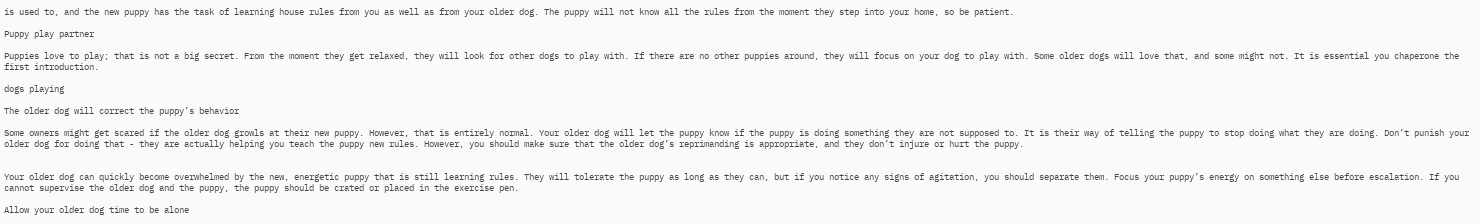is used to, and the new puppy has the task of learning house rules from you as well as from your older dog. The puppy will not know all the rules from the moment they step into your home, so be patient.

Puppy play partner

Puppies love to play; that is not a big secret. From the moment they get relaxed, they will look for other dogs to play with. If there are no other puppies around, they will focus on your dog to play with. Some older dogs will love that, and some might not. It is essential you chaperone the first introduction.

dogs playing

The older dog will correct the puppy’s behavior

Some owners might get scared if the older dog growls at their new puppy. However, that is entirely normal. Your older dog will let the puppy know if the puppy is doing something they are not supposed to. It is their way of telling the puppy to stop doing what they are doing. Don’t punish your older dog for doing that - they are actually helping you teach the puppy new rules. However, you should make sure that the older dog’s reprimanding is appropriate, and they don’t injure or hurt the puppy.


Your older dog can quickly become overwhelmed by the new, energetic puppy that is still learning rules. They will tolerate the puppy as long as they can, but if you notice any signs of agitation, you should separate them. Focus your puppy’s energy on something else before escalation. If you cannot supervise the older dog and the puppy, the puppy should be crated or placed in the exercise pen.

Allow your older dog time to be alone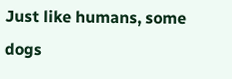Just like humans, some dogs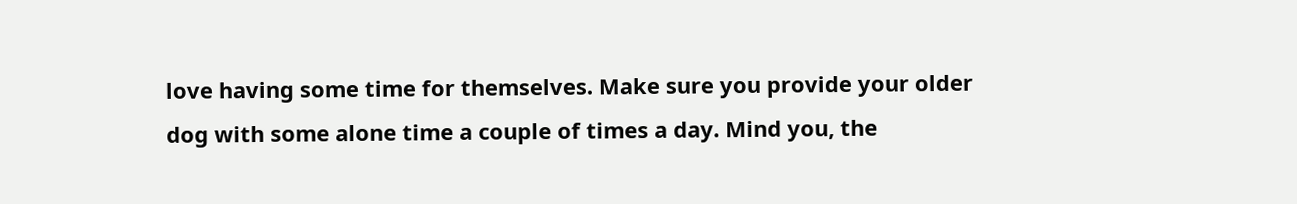love having some time for themselves. Make sure you provide your older dog with some alone time a couple of times a day. Mind you, the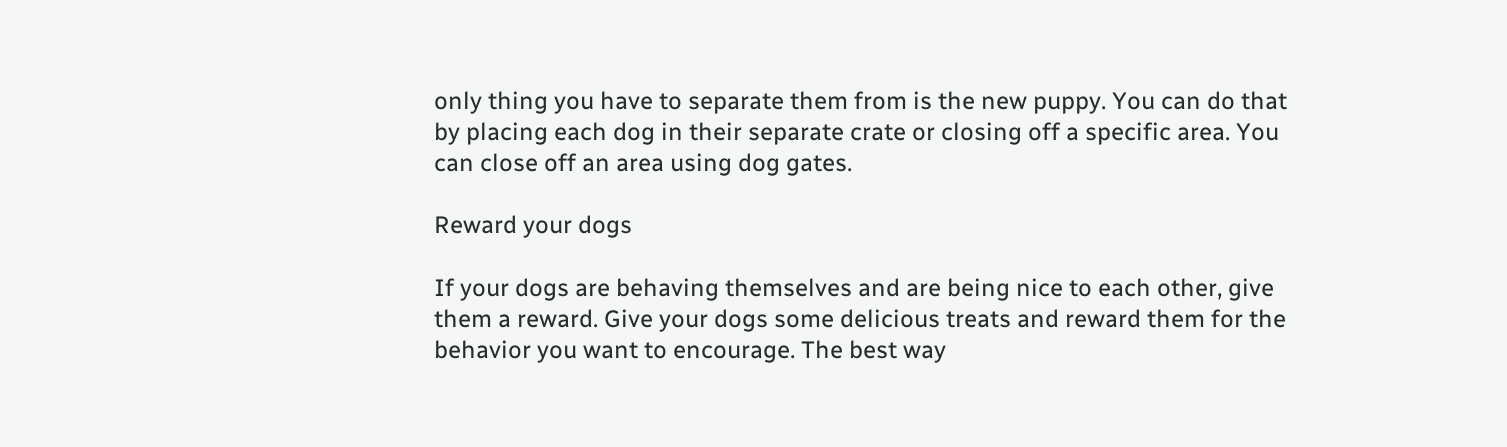only thing you have to separate them from is the new puppy. You can do that by placing each dog in their separate crate or closing off a specific area. You can close off an area using dog gates.

Reward your dogs

If your dogs are behaving themselves and are being nice to each other, give them a reward. Give your dogs some delicious treats and reward them for the behavior you want to encourage. The best way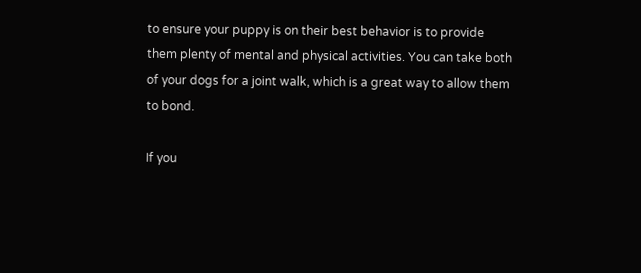to ensure your puppy is on their best behavior is to provide them plenty of mental and physical activities. You can take both of your dogs for a joint walk, which is a great way to allow them to bond.

If you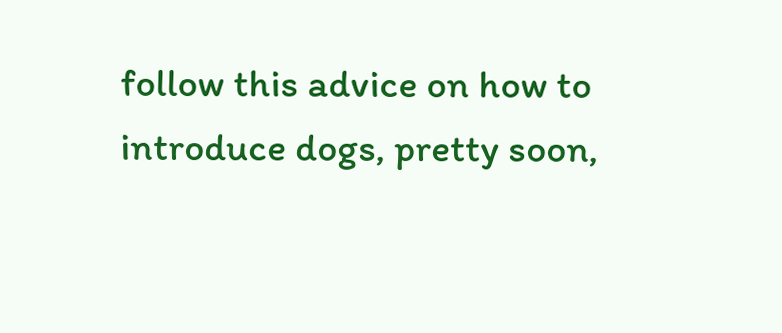follow this advice on how to introduce dogs, pretty soon,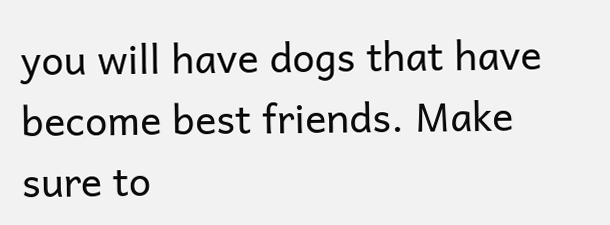you will have dogs that have become best friends. Make sure to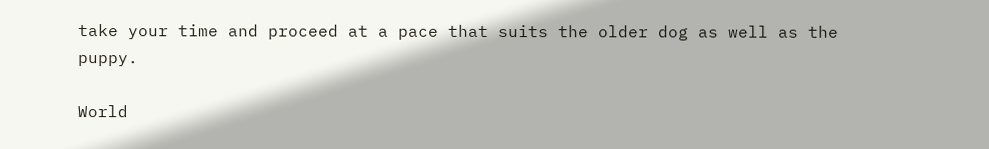take your time and proceed at a pace that suits the older dog as well as the puppy.

World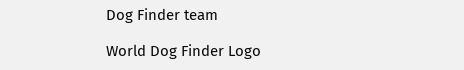Dog Finder team

World Dog Finder Logo